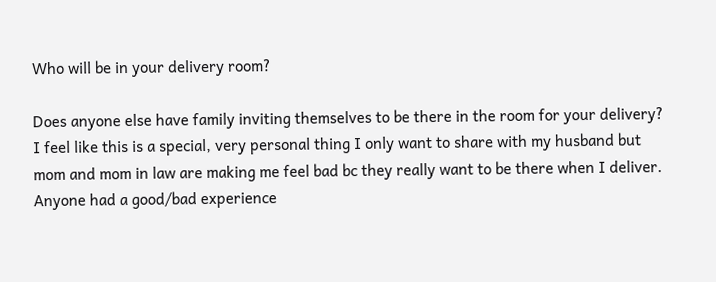Who will be in your delivery room?

Does anyone else have family inviting themselves to be there in the room for your delivery? I feel like this is a special, very personal thing I only want to share with my husband but mom and mom in law are making me feel bad bc they really want to be there when I deliver. Anyone had a good/bad experience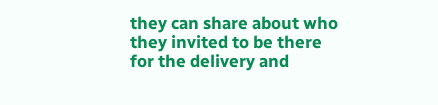they can share about who they invited to be there for the delivery and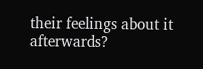their feelings about it afterwards?